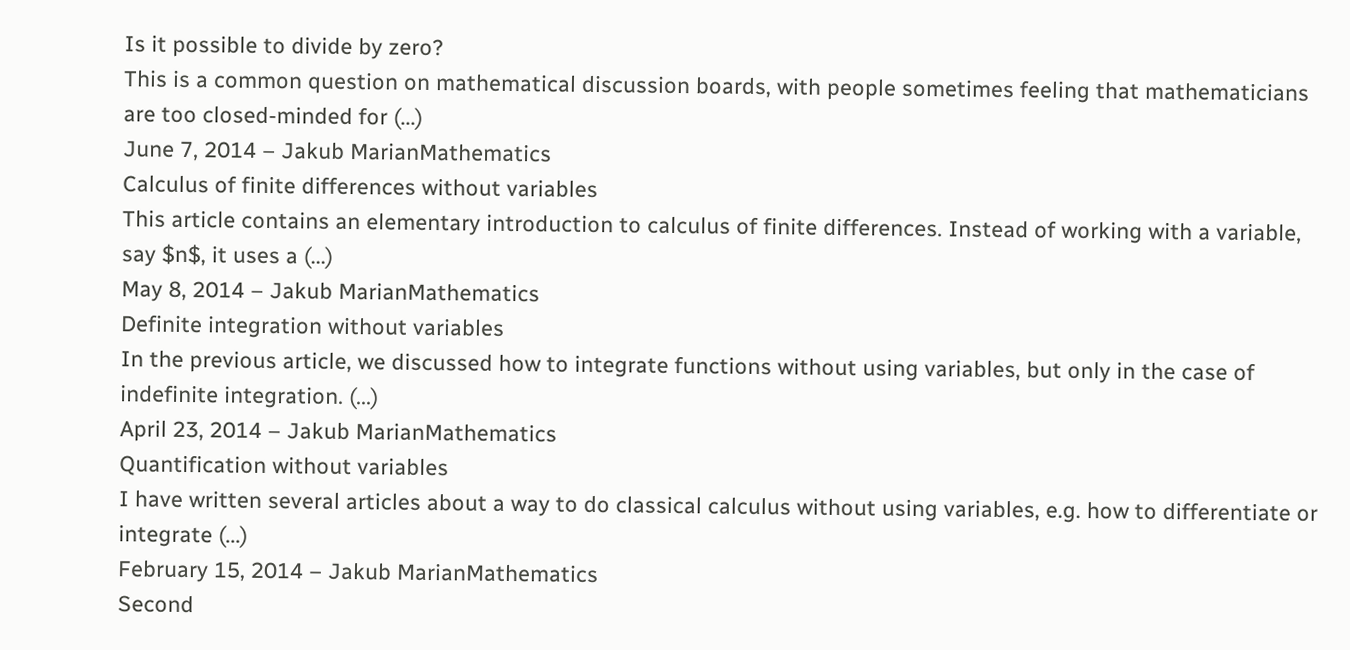Is it possible to divide by zero?
This is a common question on mathematical discussion boards, with people sometimes feeling that mathematicians are too closed-minded for (...)
June 7, 2014 – Jakub MarianMathematics
Calculus of finite differences without variables
This article contains an elementary introduction to calculus of finite differences. Instead of working with a variable, say $n$, it uses a (...)
May 8, 2014 – Jakub MarianMathematics
Definite integration without variables
In the previous article, we discussed how to integrate functions without using variables, but only in the case of indefinite integration. (...)
April 23, 2014 – Jakub MarianMathematics
Quantification without variables
I have written several articles about a way to do classical calculus without using variables, e.g. how to differentiate or integrate (...)
February 15, 2014 – Jakub MarianMathematics
Second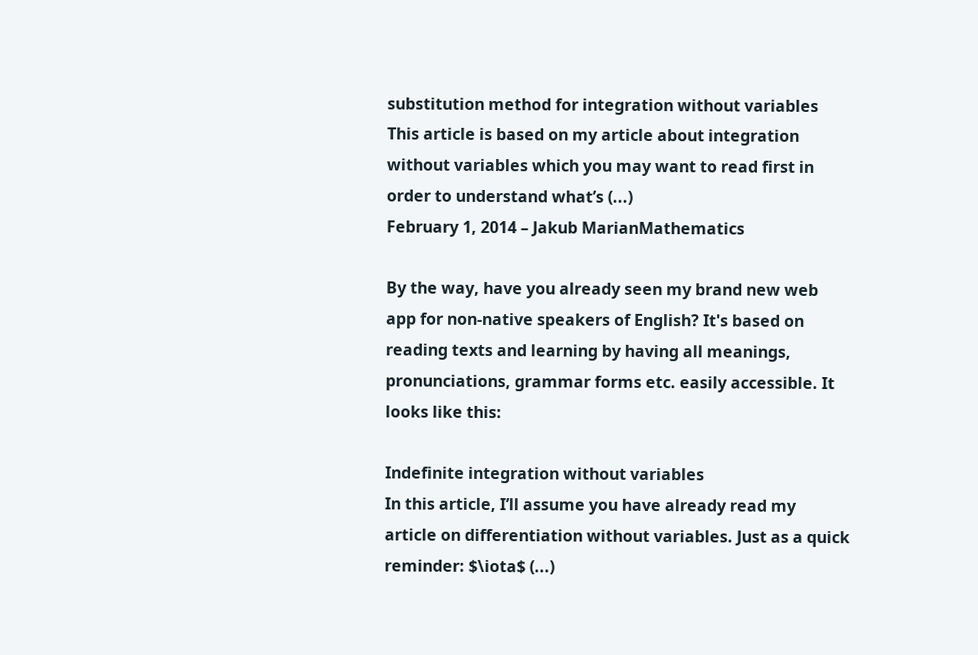substitution method for integration without variables
This article is based on my article about integration without variables which you may want to read first in order to understand what’s (...)
February 1, 2014 – Jakub MarianMathematics

By the way, have you already seen my brand new web app for non-native speakers of English? It's based on reading texts and learning by having all meanings, pronunciations, grammar forms etc. easily accessible. It looks like this:

Indefinite integration without variables
In this article, I’ll assume you have already read my article on differentiation without variables. Just as a quick reminder: $\iota$ (...)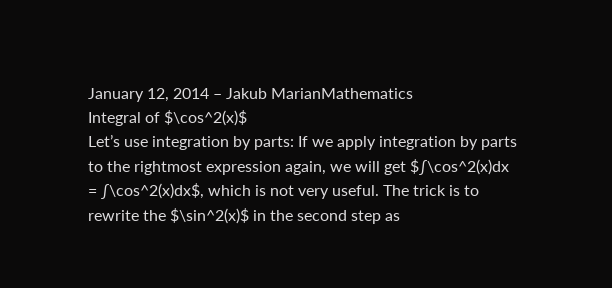January 12, 2014 – Jakub MarianMathematics
Integral of $\cos^2(x)$
Let’s use integration by parts: If we apply integration by parts to the rightmost expression again, we will get $∫\cos^2(x)dx = ∫\cos^2(x)dx$, which is not very useful. The trick is to rewrite the $\sin^2(x)$ in the second step as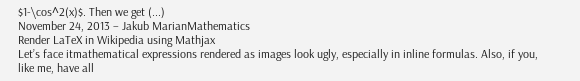$1-\cos^2(x)$. Then we get (...)
November 24, 2013 – Jakub MarianMathematics
Render LaTeX in Wikipedia using Mathjax
Let’s face itmathematical expressions rendered as images look ugly, especially in inline formulas. Also, if you, like me, have all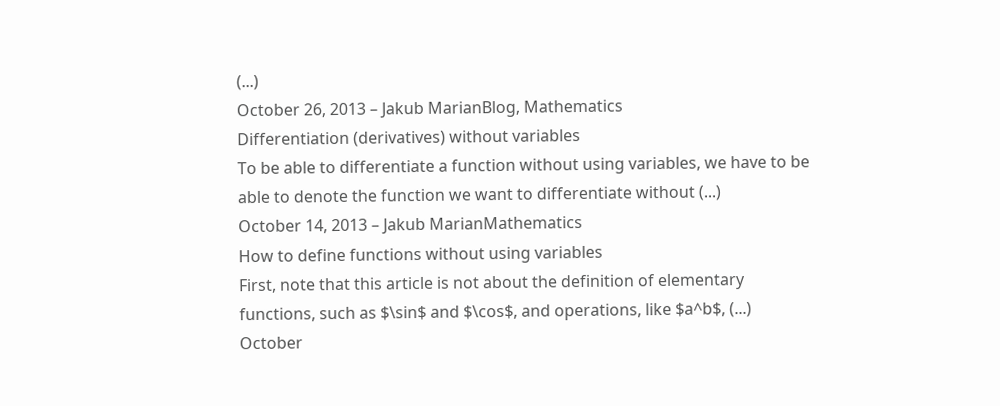(...)
October 26, 2013 – Jakub MarianBlog, Mathematics
Differentiation (derivatives) without variables
To be able to differentiate a function without using variables, we have to be able to denote the function we want to differentiate without (...)
October 14, 2013 – Jakub MarianMathematics
How to define functions without using variables
First, note that this article is not about the definition of elementary functions, such as $\sin$ and $\cos$, and operations, like $a^b$, (...)
October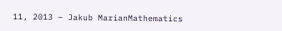11, 2013 – Jakub MarianMathematics